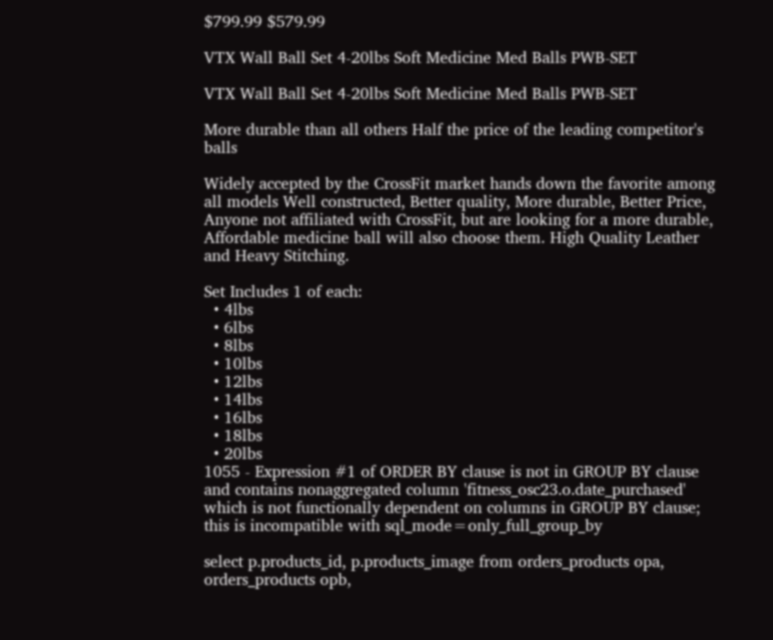$799.99 $579.99

VTX Wall Ball Set 4-20lbs Soft Medicine Med Balls PWB-SET

VTX Wall Ball Set 4-20lbs Soft Medicine Med Balls PWB-SET

More durable than all others Half the price of the leading competitor's balls

Widely accepted by the CrossFit market hands down the favorite among all models Well constructed, Better quality, More durable, Better Price, Anyone not affiliated with CrossFit, but are looking for a more durable, Affordable medicine ball will also choose them. High Quality Leather and Heavy Stitching.

Set Includes 1 of each:
  • 4lbs
  • 6lbs
  • 8lbs
  • 10lbs
  • 12lbs
  • 14lbs
  • 16lbs
  • 18lbs
  • 20lbs
1055 - Expression #1 of ORDER BY clause is not in GROUP BY clause and contains nonaggregated column 'fitness_osc23.o.date_purchased' which is not functionally dependent on columns in GROUP BY clause; this is incompatible with sql_mode=only_full_group_by

select p.products_id, p.products_image from orders_products opa, orders_products opb,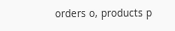orders o, products p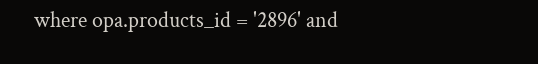where opa.products_id = '2896' and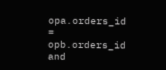opa.orders_id = opb.orders_id and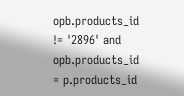opb.products_id != '2896' and opb.products_id = p.products_id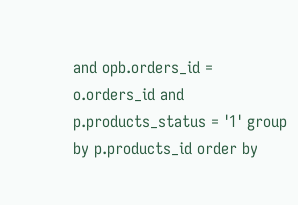and opb.orders_id = o.orders_id and p.products_status = '1' group by p.products_id order by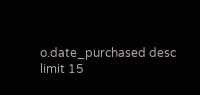o.date_purchased desc limit 15